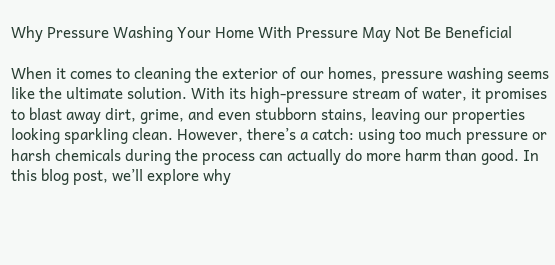Why Pressure Washing Your Home With Pressure May Not Be Beneficial

When it comes to cleaning the exterior of our homes, pressure washing seems like the ultimate solution. With its high-pressure stream of water, it promises to blast away dirt, grime, and even stubborn stains, leaving our properties looking sparkling clean. However, there’s a catch: using too much pressure or harsh chemicals during the process can actually do more harm than good. In this blog post, we’ll explore why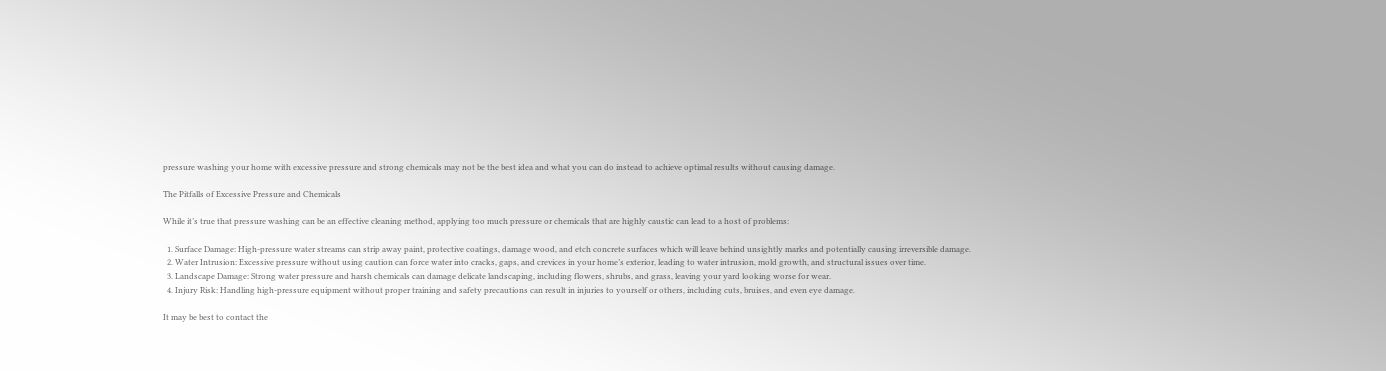pressure washing your home with excessive pressure and strong chemicals may not be the best idea and what you can do instead to achieve optimal results without causing damage.

The Pitfalls of Excessive Pressure and Chemicals

While it’s true that pressure washing can be an effective cleaning method, applying too much pressure or chemicals that are highly caustic can lead to a host of problems:

  1. Surface Damage: High-pressure water streams can strip away paint, protective coatings, damage wood, and etch concrete surfaces which will leave behind unsightly marks and potentially causing irreversible damage.
  2. Water Intrusion: Excessive pressure without using caution can force water into cracks, gaps, and crevices in your home’s exterior, leading to water intrusion, mold growth, and structural issues over time.
  3. Landscape Damage: Strong water pressure and harsh chemicals can damage delicate landscaping, including flowers, shrubs, and grass, leaving your yard looking worse for wear.
  4. Injury Risk: Handling high-pressure equipment without proper training and safety precautions can result in injuries to yourself or others, including cuts, bruises, and even eye damage.

It may be best to contact the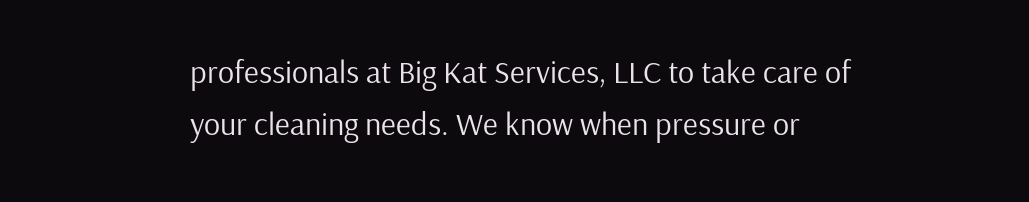professionals at Big Kat Services, LLC to take care of your cleaning needs. We know when pressure or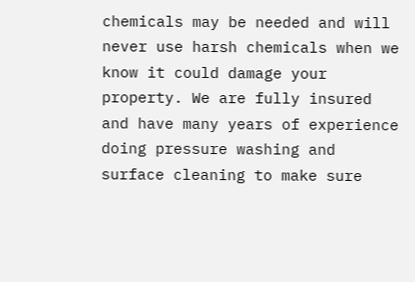chemicals may be needed and will never use harsh chemicals when we know it could damage your property. We are fully insured and have many years of experience doing pressure washing and surface cleaning to make sure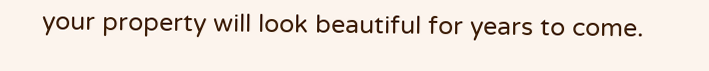your property will look beautiful for years to come.